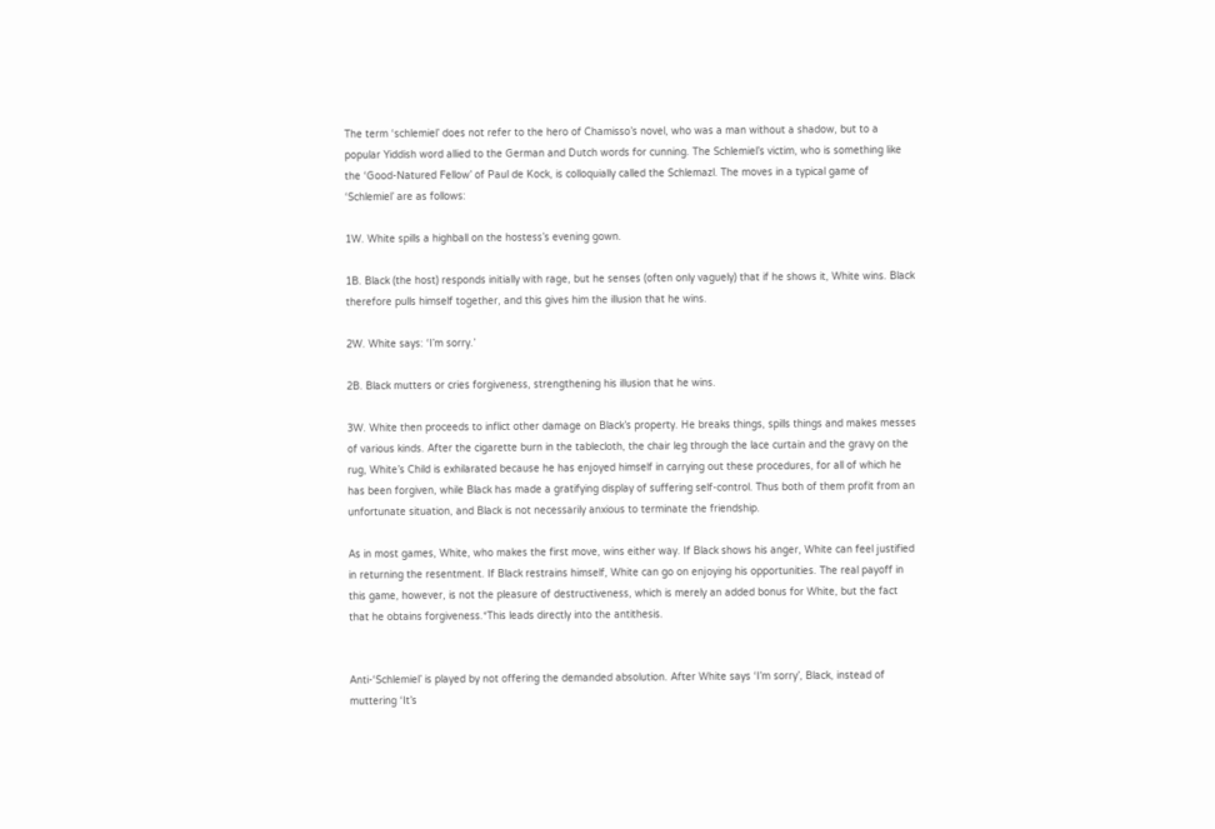The term ‘schlemiel’ does not refer to the hero of Chamisso’s novel, who was a man without a shadow, but to a popular Yiddish word allied to the German and Dutch words for cunning. The Schlemiel’s victim, who is something like the ‘Good-Natured Fellow’ of Paul de Kock, is colloquially called the Schlemazl. The moves in a typical game of ‘Schlemiel’ are as follows:

1W. White spills a highball on the hostess’s evening gown.

1B. Black (the host) responds initially with rage, but he senses (often only vaguely) that if he shows it, White wins. Black therefore pulls himself together, and this gives him the illusion that he wins.

2W. White says: ‘I’m sorry.’

2B. Black mutters or cries forgiveness, strengthening his illusion that he wins.

3W. White then proceeds to inflict other damage on Black’s property. He breaks things, spills things and makes messes of various kinds. After the cigarette burn in the tablecloth, the chair leg through the lace curtain and the gravy on the rug, White’s Child is exhilarated because he has enjoyed himself in carrying out these procedures, for all of which he has been forgiven, while Black has made a gratifying display of suffering self-control. Thus both of them profit from an unfortunate situation, and Black is not necessarily anxious to terminate the friendship.

As in most games, White, who makes the first move, wins either way. If Black shows his anger, White can feel justified in returning the resentment. If Black restrains himself, White can go on enjoying his opportunities. The real payoff in this game, however, is not the pleasure of destructiveness, which is merely an added bonus for White, but the fact that he obtains forgiveness.*This leads directly into the antithesis.


Anti-‘Schlemiel’ is played by not offering the demanded absolution. After White says ‘I’m sorry’, Black, instead of muttering ‘It’s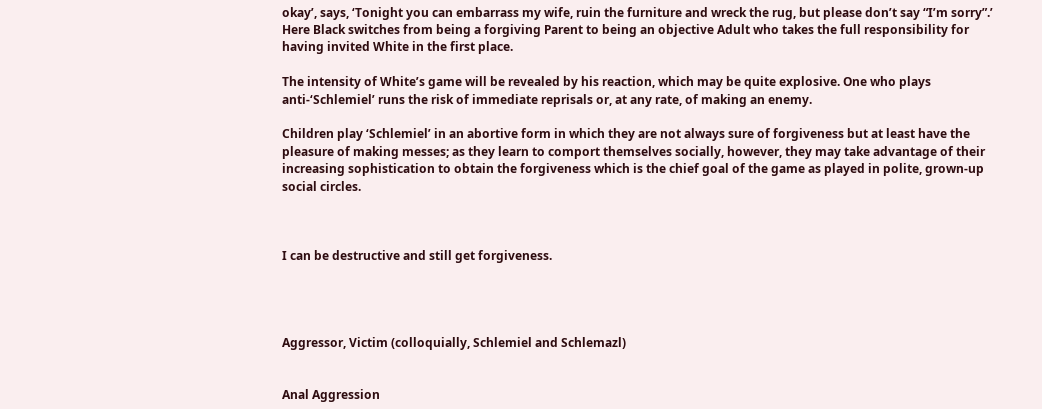okay’, says, ‘Tonight you can embarrass my wife, ruin the furniture and wreck the rug, but please don’t say “I’m sorry”.’ Here Black switches from being a forgiving Parent to being an objective Adult who takes the full responsibility for having invited White in the first place.

The intensity of White’s game will be revealed by his reaction, which may be quite explosive. One who plays anti-‘Schlemiel’ runs the risk of immediate reprisals or, at any rate, of making an enemy.

Children play ‘Schlemiel’ in an abortive form in which they are not always sure of forgiveness but at least have the pleasure of making messes; as they learn to comport themselves socially, however, they may take advantage of their increasing sophistication to obtain the forgiveness which is the chief goal of the game as played in polite, grown-up social circles.



I can be destructive and still get forgiveness.




Aggressor, Victim (colloquially, Schlemiel and Schlemazl)


Anal Aggression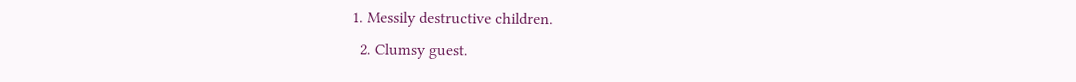1. Messily destructive children.
  2. Clumsy guest.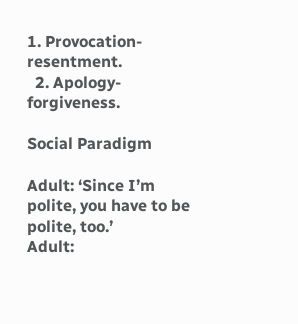1. Provocation-resentment.
  2. Apology-forgiveness.

Social Paradigm

Adult: ‘Since I’m polite, you have to be polite, too.’
Adult: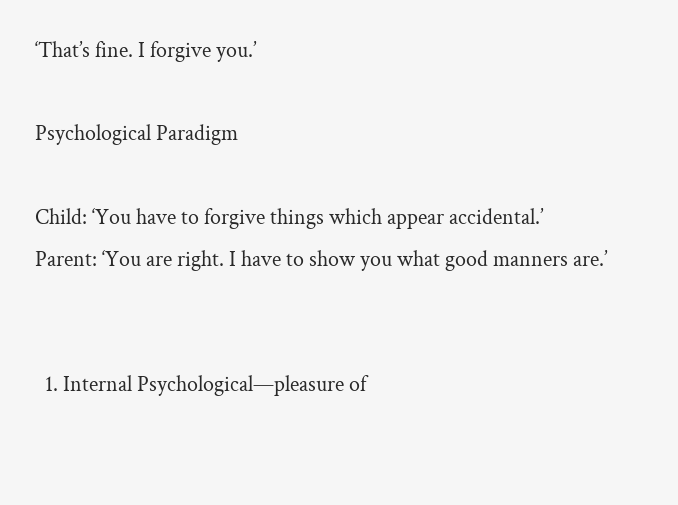‘That’s fine. I forgive you.’

Psychological Paradigm

Child: ‘You have to forgive things which appear accidental.’
Parent: ‘You are right. I have to show you what good manners are.’


  1. Internal Psychological—pleasure of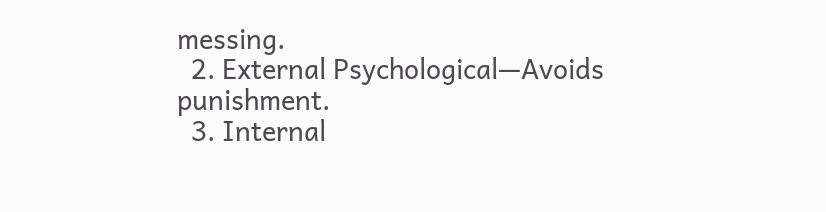messing.
  2. External Psychological—Avoids punishment.
  3. Internal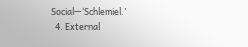Social—‘Schlemiel.’
  4. External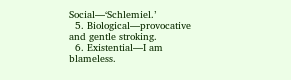Social—‘Schlemiel.’
  5. Biological—provocative and gentle stroking.
  6. Existential—I am blameless.